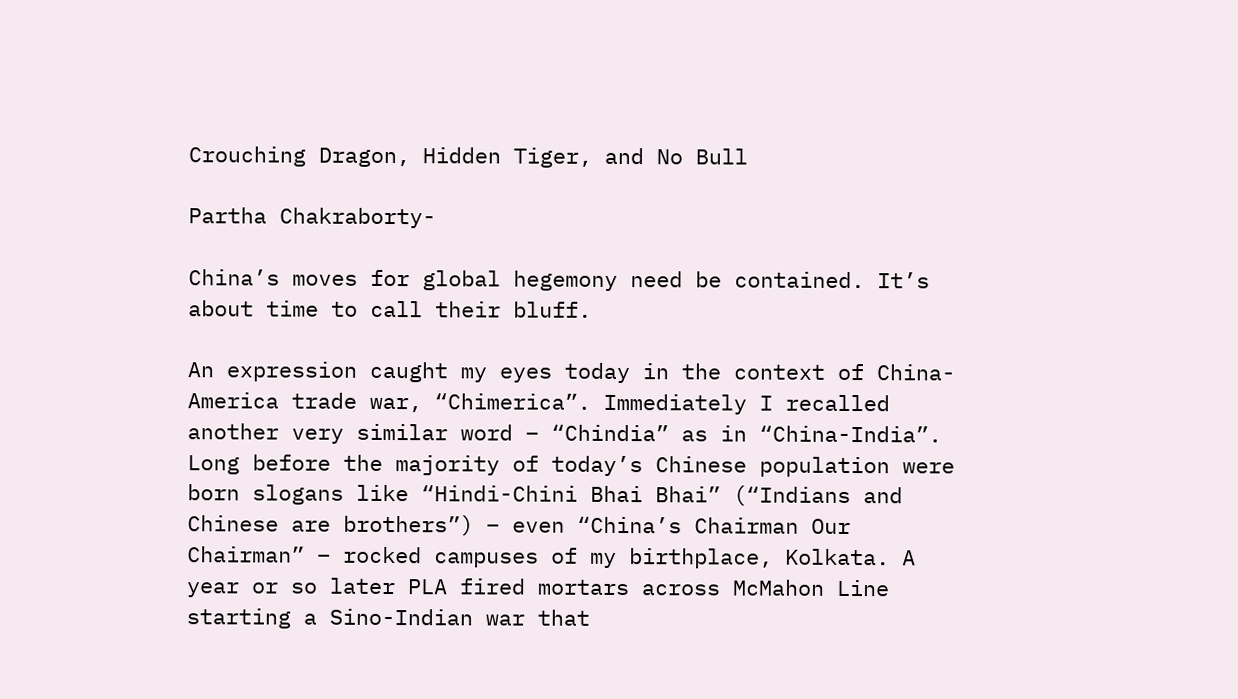Crouching Dragon, Hidden Tiger, and No Bull

Partha Chakraborty-

China’s moves for global hegemony need be contained. It’s about time to call their bluff.

An expression caught my eyes today in the context of China-America trade war, “Chimerica”. Immediately I recalled another very similar word – “Chindia” as in “China-India”. Long before the majority of today’s Chinese population were born slogans like “Hindi-Chini Bhai Bhai” (“Indians and Chinese are brothers”) – even “China’s Chairman Our Chairman” – rocked campuses of my birthplace, Kolkata. A year or so later PLA fired mortars across McMahon Line starting a Sino-Indian war that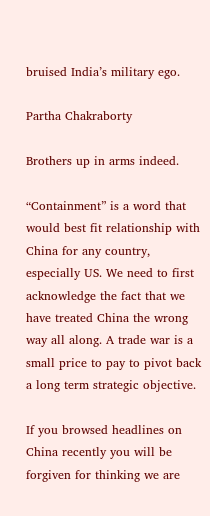bruised India’s military ego.

Partha Chakraborty

Brothers up in arms indeed.

“Containment” is a word that would best fit relationship with China for any country, especially US. We need to first acknowledge the fact that we have treated China the wrong way all along. A trade war is a small price to pay to pivot back a long term strategic objective.

If you browsed headlines on China recently you will be forgiven for thinking we are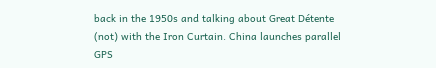back in the 1950s and talking about Great Détente (not) with the Iron Curtain. China launches parallel GPS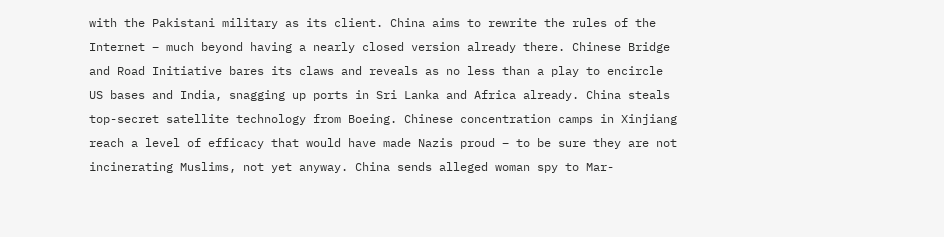with the Pakistani military as its client. China aims to rewrite the rules of the Internet – much beyond having a nearly closed version already there. Chinese Bridge and Road Initiative bares its claws and reveals as no less than a play to encircle US bases and India, snagging up ports in Sri Lanka and Africa already. China steals top-secret satellite technology from Boeing. Chinese concentration camps in Xinjiang reach a level of efficacy that would have made Nazis proud – to be sure they are not incinerating Muslims, not yet anyway. China sends alleged woman spy to Mar-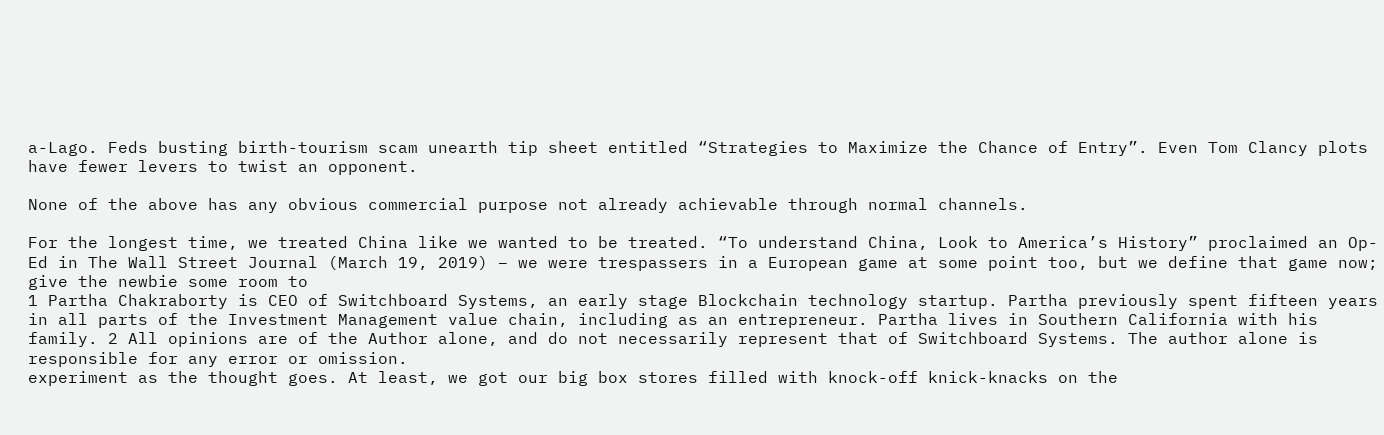a-Lago. Feds busting birth-tourism scam unearth tip sheet entitled “Strategies to Maximize the Chance of Entry”. Even Tom Clancy plots have fewer levers to twist an opponent.

None of the above has any obvious commercial purpose not already achievable through normal channels.

For the longest time, we treated China like we wanted to be treated. “To understand China, Look to America’s History” proclaimed an Op-Ed in The Wall Street Journal (March 19, 2019) – we were trespassers in a European game at some point too, but we define that game now; give the newbie some room to
1 Partha Chakraborty is CEO of Switchboard Systems, an early stage Blockchain technology startup. Partha previously spent fifteen years in all parts of the Investment Management value chain, including as an entrepreneur. Partha lives in Southern California with his family. 2 All opinions are of the Author alone, and do not necessarily represent that of Switchboard Systems. The author alone is responsible for any error or omission.
experiment as the thought goes. At least, we got our big box stores filled with knock-off knick-knacks on the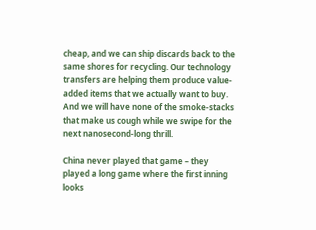cheap, and we can ship discards back to the same shores for recycling. Our technology transfers are helping them produce value-added items that we actually want to buy. And we will have none of the smoke-stacks that make us cough while we swipe for the next nanosecond-long thrill.

China never played that game – they played a long game where the first inning looks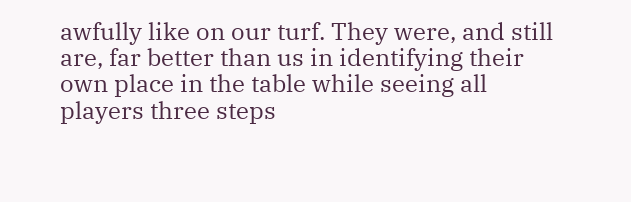awfully like on our turf. They were, and still are, far better than us in identifying their own place in the table while seeing all players three steps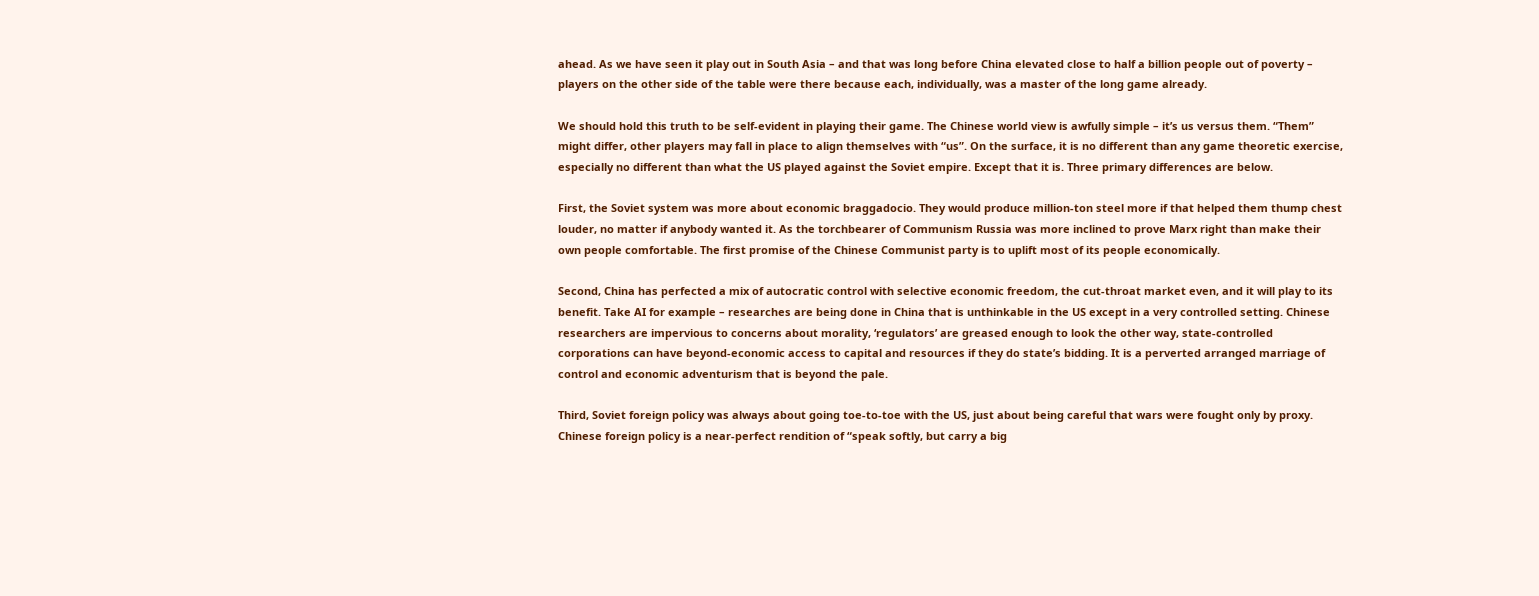ahead. As we have seen it play out in South Asia – and that was long before China elevated close to half a billion people out of poverty – players on the other side of the table were there because each, individually, was a master of the long game already.

We should hold this truth to be self-evident in playing their game. The Chinese world view is awfully simple – it’s us versus them. “Them” might differ, other players may fall in place to align themselves with “us”. On the surface, it is no different than any game theoretic exercise, especially no different than what the US played against the Soviet empire. Except that it is. Three primary differences are below.

First, the Soviet system was more about economic braggadocio. They would produce million-ton steel more if that helped them thump chest louder, no matter if anybody wanted it. As the torchbearer of Communism Russia was more inclined to prove Marx right than make their own people comfortable. The first promise of the Chinese Communist party is to uplift most of its people economically.

Second, China has perfected a mix of autocratic control with selective economic freedom, the cut-throat market even, and it will play to its benefit. Take AI for example – researches are being done in China that is unthinkable in the US except in a very controlled setting. Chinese researchers are impervious to concerns about morality, ‘regulators’ are greased enough to look the other way, state-controlled corporations can have beyond-economic access to capital and resources if they do state’s bidding. It is a perverted arranged marriage of control and economic adventurism that is beyond the pale.

Third, Soviet foreign policy was always about going toe-to-toe with the US, just about being careful that wars were fought only by proxy. Chinese foreign policy is a near-perfect rendition of “speak softly, but carry a big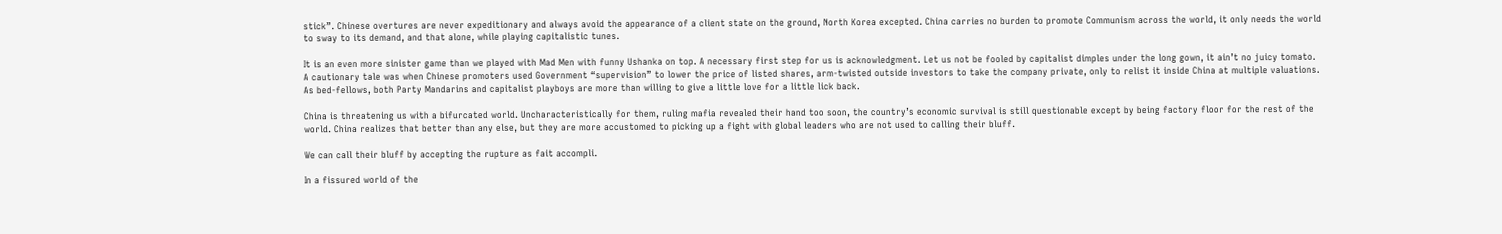stick”. Chinese overtures are never expeditionary and always avoid the appearance of a client state on the ground, North Korea excepted. China carries no burden to promote Communism across the world, it only needs the world to sway to its demand, and that alone, while playing capitalistic tunes.

It is an even more sinister game than we played with Mad Men with funny Ushanka on top. A necessary first step for us is acknowledgment. Let us not be fooled by capitalist dimples under the long gown, it ain’t no juicy tomato. A cautionary tale was when Chinese promoters used Government “supervision” to lower the price of listed shares, arm-twisted outside investors to take the company private, only to relist it inside China at multiple valuations. As bed-fellows, both Party Mandarins and capitalist playboys are more than willing to give a little love for a little lick back.

China is threatening us with a bifurcated world. Uncharacteristically for them, ruling mafia revealed their hand too soon, the country’s economic survival is still questionable except by being factory floor for the rest of the world. China realizes that better than any else, but they are more accustomed to picking up a fight with global leaders who are not used to calling their bluff.

We can call their bluff by accepting the rupture as fait accompli.

In a fissured world of the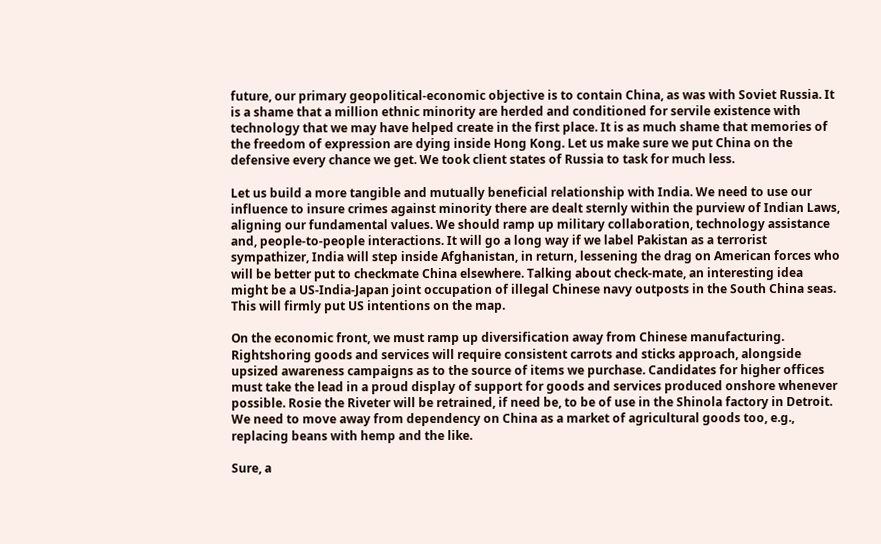future, our primary geopolitical-economic objective is to contain China, as was with Soviet Russia. It is a shame that a million ethnic minority are herded and conditioned for servile existence with technology that we may have helped create in the first place. It is as much shame that memories of the freedom of expression are dying inside Hong Kong. Let us make sure we put China on the defensive every chance we get. We took client states of Russia to task for much less.

Let us build a more tangible and mutually beneficial relationship with India. We need to use our influence to insure crimes against minority there are dealt sternly within the purview of Indian Laws, aligning our fundamental values. We should ramp up military collaboration, technology assistance and, people-to-people interactions. It will go a long way if we label Pakistan as a terrorist sympathizer, India will step inside Afghanistan, in return, lessening the drag on American forces who will be better put to checkmate China elsewhere. Talking about check-mate, an interesting idea might be a US-India-Japan joint occupation of illegal Chinese navy outposts in the South China seas. This will firmly put US intentions on the map.

On the economic front, we must ramp up diversification away from Chinese manufacturing. Rightshoring goods and services will require consistent carrots and sticks approach, alongside upsized awareness campaigns as to the source of items we purchase. Candidates for higher offices must take the lead in a proud display of support for goods and services produced onshore whenever possible. Rosie the Riveter will be retrained, if need be, to be of use in the Shinola factory in Detroit. We need to move away from dependency on China as a market of agricultural goods too, e.g., replacing beans with hemp and the like.

Sure, a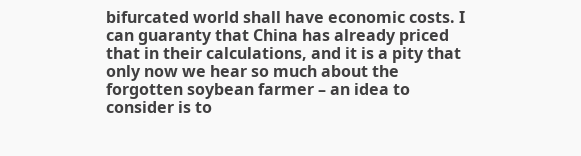bifurcated world shall have economic costs. I can guaranty that China has already priced that in their calculations, and it is a pity that only now we hear so much about the forgotten soybean farmer – an idea to consider is to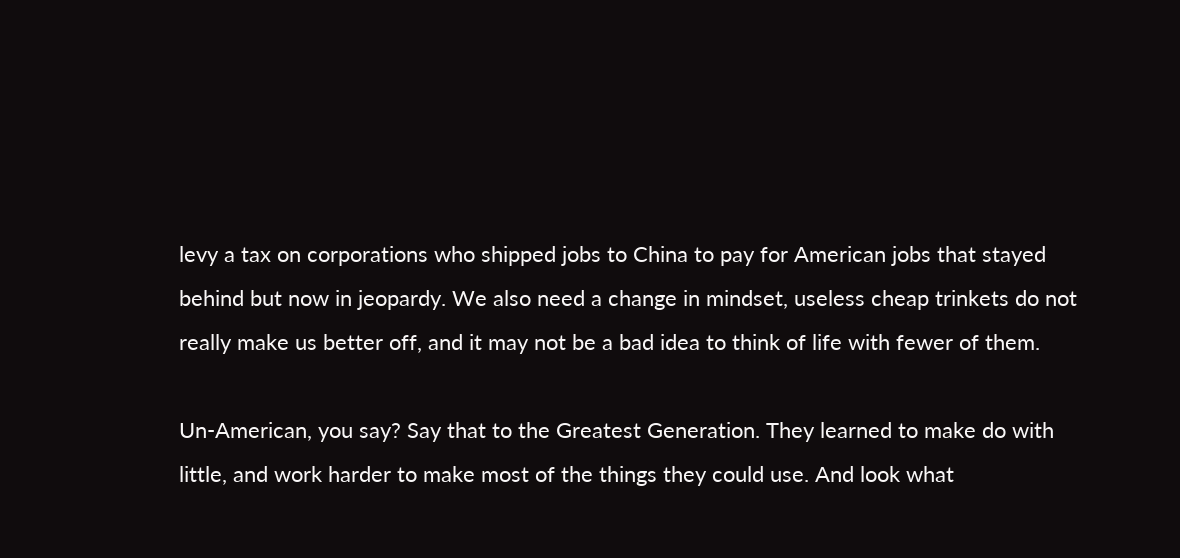levy a tax on corporations who shipped jobs to China to pay for American jobs that stayed behind but now in jeopardy. We also need a change in mindset, useless cheap trinkets do not really make us better off, and it may not be a bad idea to think of life with fewer of them.

Un-American, you say? Say that to the Greatest Generation. They learned to make do with little, and work harder to make most of the things they could use. And look what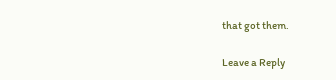that got them.

Leave a Reply